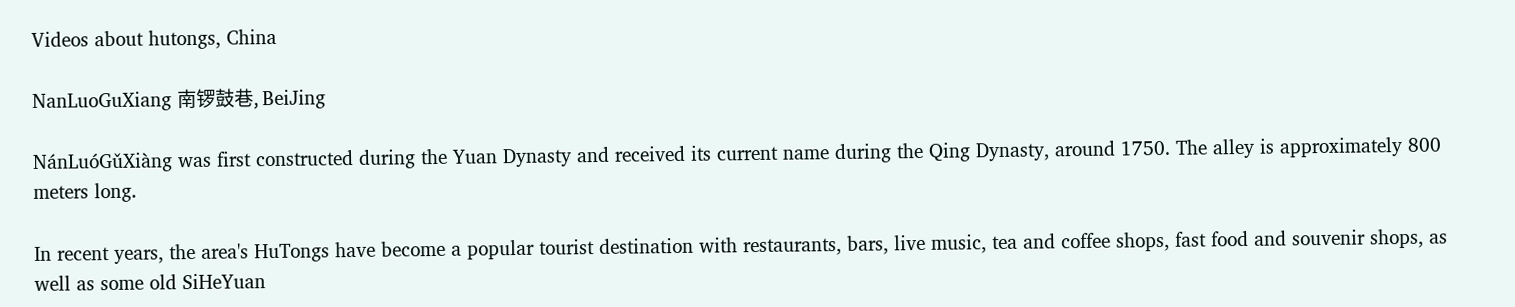Videos about hutongs, China

NanLuoGuXiang 南锣鼓巷, BeiJing

NánLuóGǔXiàng was first constructed during the Yuan Dynasty and received its current name during the Qing Dynasty, around 1750. The alley is approximately 800 meters long.

In recent years, the area's HuTongs have become a popular tourist destination with restaurants, bars, live music, tea and coffee shops, fast food and souvenir shops, as well as some old SiHeYuan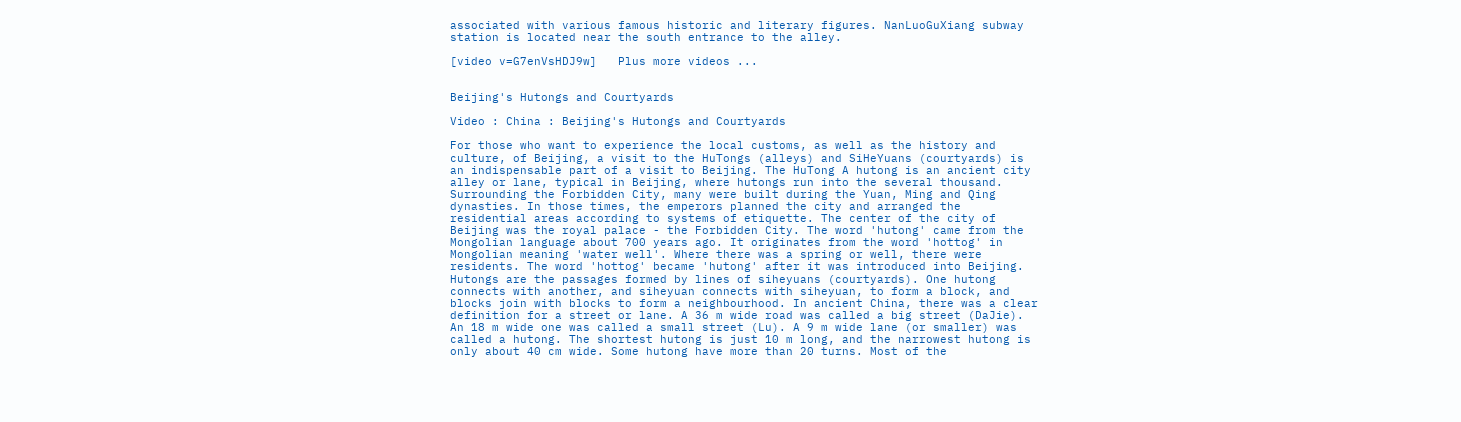associated with various famous historic and literary figures. NanLuoGuXiang subway station is located near the south entrance to the alley.

[video v=G7enVsHDJ9w]   Plus more videos ...


Beijing's Hutongs and Courtyards

Video : China : Beijing's Hutongs and Courtyards

For those who want to experience the local customs, as well as the history and culture, of Beijing, a visit to the HuTongs (alleys) and SiHeYuans (courtyards) is an indispensable part of a visit to Beijing. The HuTong A hutong is an ancient city alley or lane, typical in Beijing, where hutongs run into the several thousand. Surrounding the Forbidden City, many were built during the Yuan, Ming and Qing dynasties. In those times, the emperors planned the city and arranged the residential areas according to systems of etiquette. The center of the city of Beijing was the royal palace - the Forbidden City. The word 'hutong' came from the Mongolian language about 700 years ago. It originates from the word 'hottog' in Mongolian meaning 'water well'. Where there was a spring or well, there were residents. The word 'hottog' became 'hutong' after it was introduced into Beijing. Hutongs are the passages formed by lines of siheyuans (courtyards). One hutong connects with another, and siheyuan connects with siheyuan, to form a block, and blocks join with blocks to form a neighbourhood. In ancient China, there was a clear definition for a street or lane. A 36 m wide road was called a big street (DaJie). An 18 m wide one was called a small street (Lu). A 9 m wide lane (or smaller) was called a hutong. The shortest hutong is just 10 m long, and the narrowest hutong is only about 40 cm wide. Some hutong have more than 20 turns. Most of the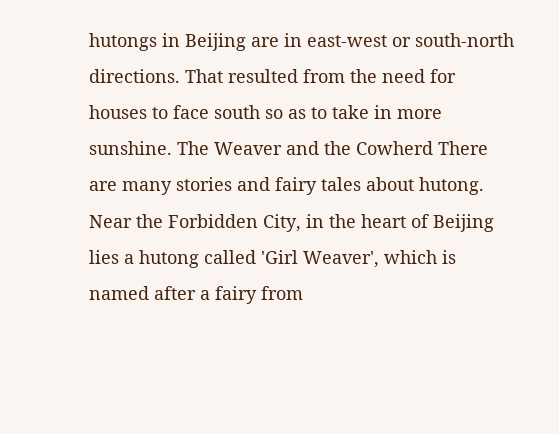hutongs in Beijing are in east-west or south-north directions. That resulted from the need for houses to face south so as to take in more sunshine. The Weaver and the Cowherd There are many stories and fairy tales about hutong. Near the Forbidden City, in the heart of Beijing lies a hutong called 'Girl Weaver', which is named after a fairy from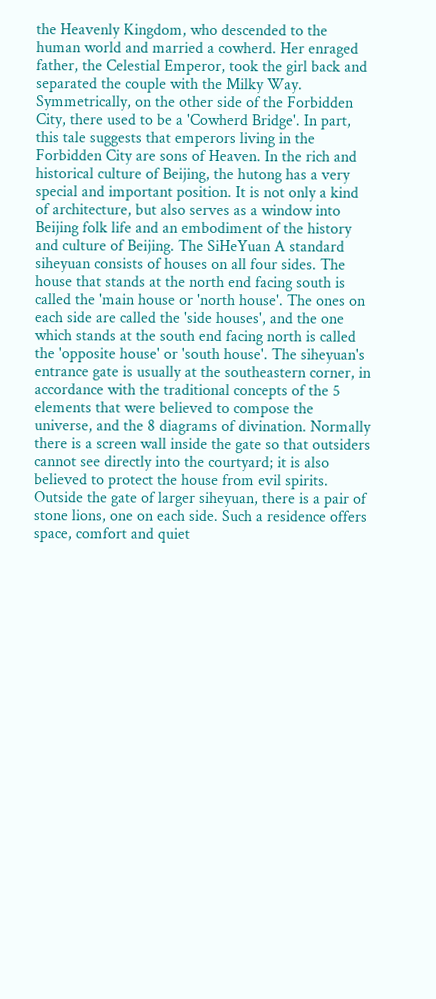the Heavenly Kingdom, who descended to the human world and married a cowherd. Her enraged father, the Celestial Emperor, took the girl back and separated the couple with the Milky Way. Symmetrically, on the other side of the Forbidden City, there used to be a 'Cowherd Bridge'. In part, this tale suggests that emperors living in the Forbidden City are sons of Heaven. In the rich and historical culture of Beijing, the hutong has a very special and important position. It is not only a kind of architecture, but also serves as a window into Beijing folk life and an embodiment of the history and culture of Beijing. The SiHeYuan A standard siheyuan consists of houses on all four sides. The house that stands at the north end facing south is called the 'main house or 'north house'. The ones on each side are called the 'side houses', and the one which stands at the south end facing north is called the 'opposite house' or 'south house'. The siheyuan's entrance gate is usually at the southeastern corner, in accordance with the traditional concepts of the 5 elements that were believed to compose the universe, and the 8 diagrams of divination. Normally there is a screen wall inside the gate so that outsiders cannot see directly into the courtyard; it is also believed to protect the house from evil spirits. Outside the gate of larger siheyuan, there is a pair of stone lions, one on each side. Such a residence offers space, comfort and quiet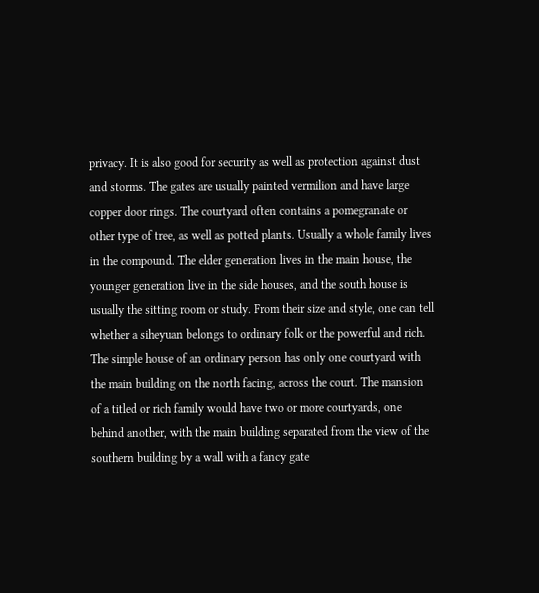privacy. It is also good for security as well as protection against dust and storms. The gates are usually painted vermilion and have large copper door rings. The courtyard often contains a pomegranate or other type of tree, as well as potted plants. Usually a whole family lives in the compound. The elder generation lives in the main house, the younger generation live in the side houses, and the south house is usually the sitting room or study. From their size and style, one can tell whether a siheyuan belongs to ordinary folk or the powerful and rich. The simple house of an ordinary person has only one courtyard with the main building on the north facing, across the court. The mansion of a titled or rich family would have two or more courtyards, one behind another, with the main building separated from the view of the southern building by a wall with a fancy gate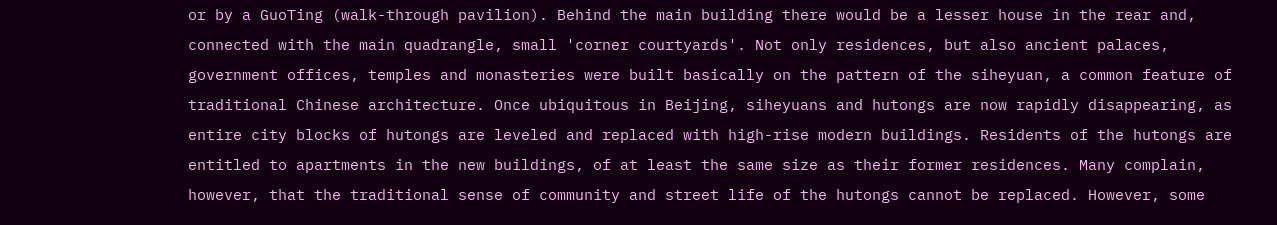or by a GuoTing (walk-through pavilion). Behind the main building there would be a lesser house in the rear and, connected with the main quadrangle, small 'corner courtyards'. Not only residences, but also ancient palaces, government offices, temples and monasteries were built basically on the pattern of the siheyuan, a common feature of traditional Chinese architecture. Once ubiquitous in Beijing, siheyuans and hutongs are now rapidly disappearing, as entire city blocks of hutongs are leveled and replaced with high-rise modern buildings. Residents of the hutongs are entitled to apartments in the new buildings, of at least the same size as their former residences. Many complain, however, that the traditional sense of community and street life of the hutongs cannot be replaced. However, some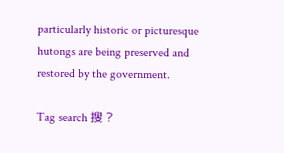particularly historic or picturesque hutongs are being preserved and restored by the government.

Tag search 搜 ?